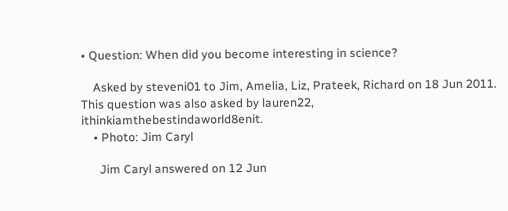• Question: When did you become interesting in science?

    Asked by steveni01 to Jim, Amelia, Liz, Prateek, Richard on 18 Jun 2011. This question was also asked by lauren22, ithinkiamthebestindaworld8enit.
    • Photo: Jim Caryl

      Jim Caryl answered on 12 Jun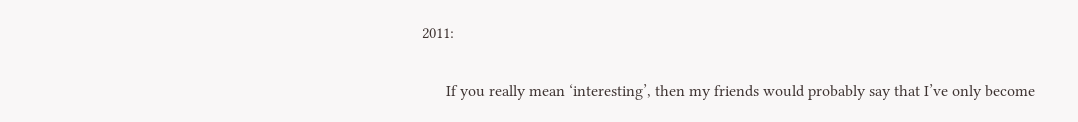2011:

      If you really mean ‘interesting’, then my friends would probably say that I’ve only become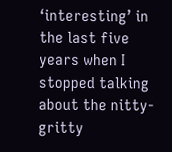‘interesting’ in the last five years when I stopped talking about the nitty-gritty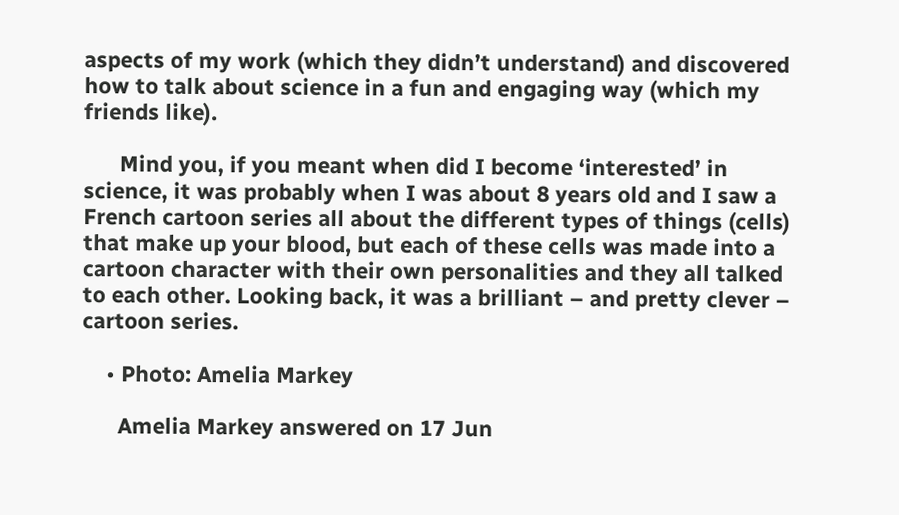aspects of my work (which they didn’t understand) and discovered how to talk about science in a fun and engaging way (which my friends like).

      Mind you, if you meant when did I become ‘interested’ in science, it was probably when I was about 8 years old and I saw a French cartoon series all about the different types of things (cells) that make up your blood, but each of these cells was made into a cartoon character with their own personalities and they all talked to each other. Looking back, it was a brilliant – and pretty clever – cartoon series.

    • Photo: Amelia Markey

      Amelia Markey answered on 17 Jun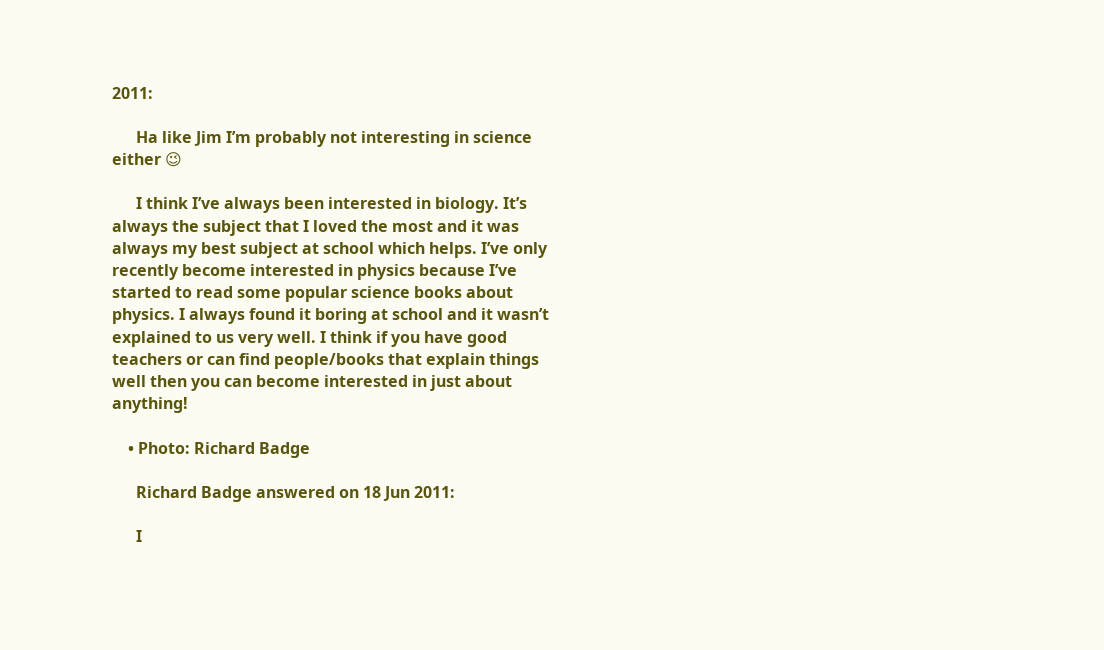2011:

      Ha like Jim I’m probably not interesting in science either 😉

      I think I’ve always been interested in biology. It’s always the subject that I loved the most and it was always my best subject at school which helps. I’ve only recently become interested in physics because I’ve started to read some popular science books about physics. I always found it boring at school and it wasn’t explained to us very well. I think if you have good teachers or can find people/books that explain things well then you can become interested in just about anything!

    • Photo: Richard Badge

      Richard Badge answered on 18 Jun 2011:

      I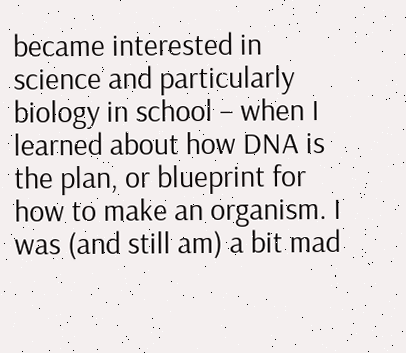became interested in science and particularly biology in school – when I learned about how DNA is the plan, or blueprint for how to make an organism. I was (and still am) a bit mad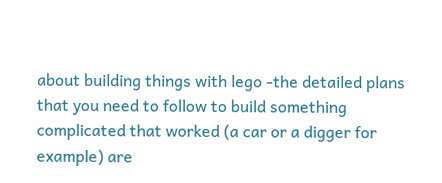about building things with lego -the detailed plans that you need to follow to build something complicated that worked (a car or a digger for example) are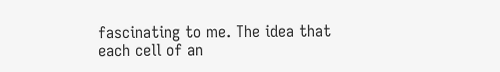fascinating to me. The idea that each cell of an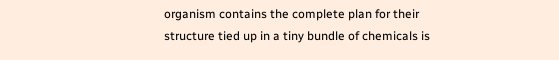organism contains the complete plan for their structure tied up in a tiny bundle of chemicals is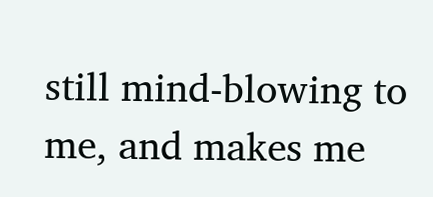still mind-blowing to me, and makes me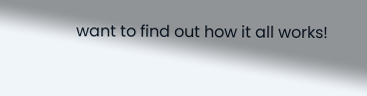want to find out how it all works!